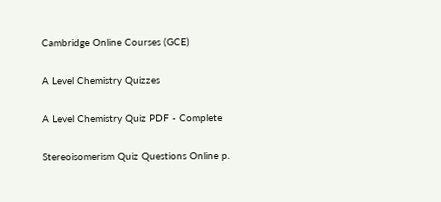Cambridge Online Courses (GCE)

A Level Chemistry Quizzes

A Level Chemistry Quiz PDF - Complete

Stereoisomerism Quiz Questions Online p.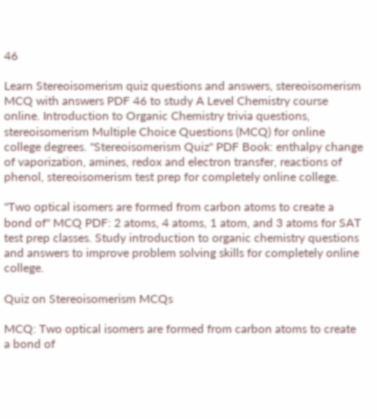46

Learn Stereoisomerism quiz questions and answers, stereoisomerism MCQ with answers PDF 46 to study A Level Chemistry course online. Introduction to Organic Chemistry trivia questions, stereoisomerism Multiple Choice Questions (MCQ) for online college degrees. "Stereoisomerism Quiz" PDF Book: enthalpy change of vaporization, amines, redox and electron transfer, reactions of phenol, stereoisomerism test prep for completely online college.

"Two optical isomers are formed from carbon atoms to create a bond of" MCQ PDF: 2 atoms, 4 atoms, 1 atom, and 3 atoms for SAT test prep classes. Study introduction to organic chemistry questions and answers to improve problem solving skills for completely online college.

Quiz on Stereoisomerism MCQs

MCQ: Two optical isomers are formed from carbon atoms to create a bond of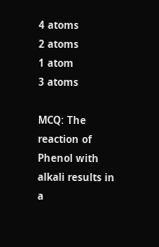4 atoms
2 atoms
1 atom
3 atoms

MCQ: The reaction of Phenol with alkali results in a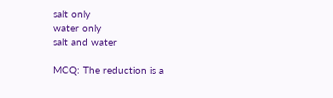salt only
water only
salt and water

MCQ: The reduction is a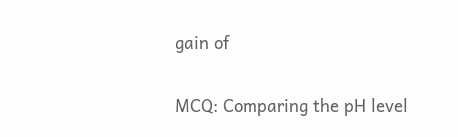gain of


MCQ: Comparing the pH level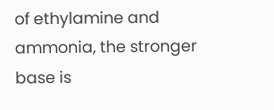of ethylamine and ammonia, the stronger base is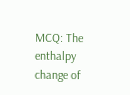MCQ: The enthalpy change of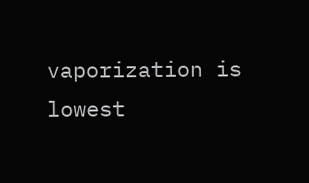vaporization is lowest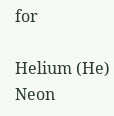for

Helium (He)
Neon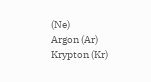(Ne)
Argon (Ar)
Krypton (Kr)